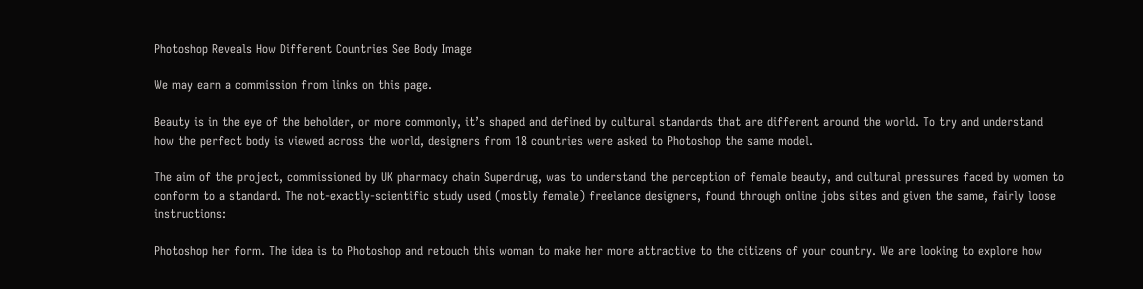Photoshop Reveals How Different Countries See Body Image

We may earn a commission from links on this page.

Beauty is in the eye of the beholder, or more commonly, it’s shaped and defined by cultural standards that are different around the world. To try and understand how the perfect body is viewed across the world, designers from 18 countries were asked to Photoshop the same model.

The aim of the project, commissioned by UK pharmacy chain Superdrug, was to understand the perception of female beauty, and cultural pressures faced by women to conform to a standard. The not-exactly-scientific study used (mostly female) freelance designers, found through online jobs sites and given the same, fairly loose instructions:

Photoshop her form. The idea is to Photoshop and retouch this woman to make her more attractive to the citizens of your country. We are looking to explore how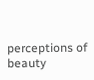perceptions of beauty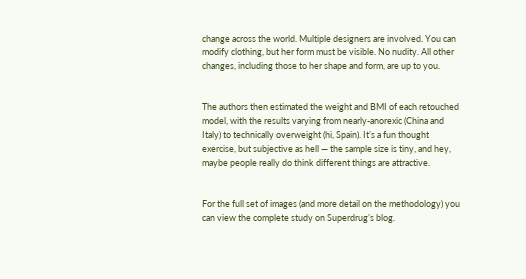change across the world. Multiple designers are involved. You can modify clothing, but her form must be visible. No nudity. All other changes, including those to her shape and form, are up to you.


The authors then estimated the weight and BMI of each retouched model, with the results varying from nearly-anorexic (China and Italy) to technically overweight (hi, Spain). It’s a fun thought exercise, but subjective as hell — the sample size is tiny, and hey, maybe people really do think different things are attractive.


For the full set of images (and more detail on the methodology) you can view the complete study on Superdrug’s blog.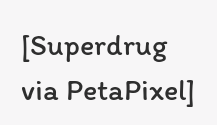[Superdrug via PetaPixel]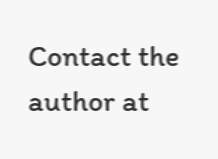Contact the author at